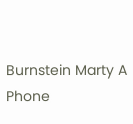Burnstein Marty A Phone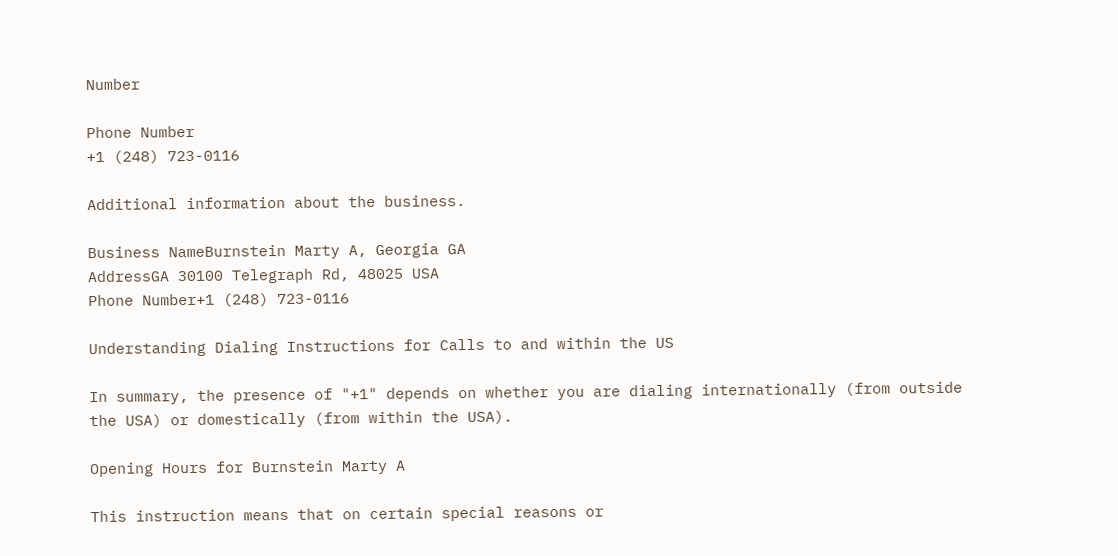Number

Phone Number
+1 (248) 723-0116

Additional information about the business.

Business NameBurnstein Marty A, Georgia GA
AddressGA 30100 Telegraph Rd, 48025 USA
Phone Number+1 (248) 723-0116

Understanding Dialing Instructions for Calls to and within the US

In summary, the presence of "+1" depends on whether you are dialing internationally (from outside the USA) or domestically (from within the USA).

Opening Hours for Burnstein Marty A

This instruction means that on certain special reasons or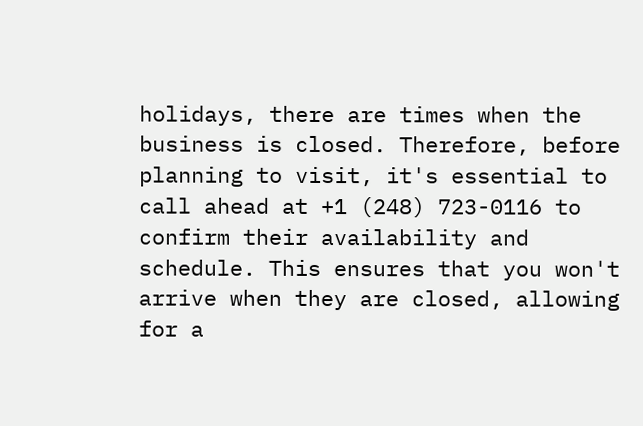holidays, there are times when the business is closed. Therefore, before planning to visit, it's essential to call ahead at +1 (248) 723-0116 to confirm their availability and schedule. This ensures that you won't arrive when they are closed, allowing for a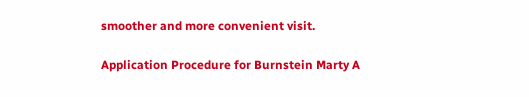smoother and more convenient visit.

Application Procedure for Burnstein Marty A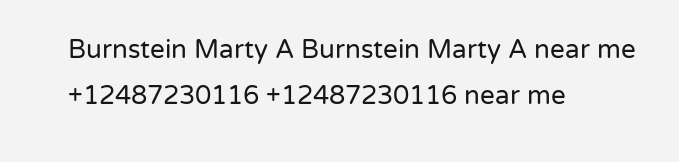Burnstein Marty A Burnstein Marty A near me +12487230116 +12487230116 near me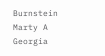Burnstein Marty A Georgia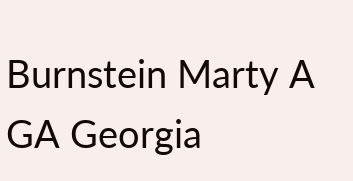Burnstein Marty A GA Georgia